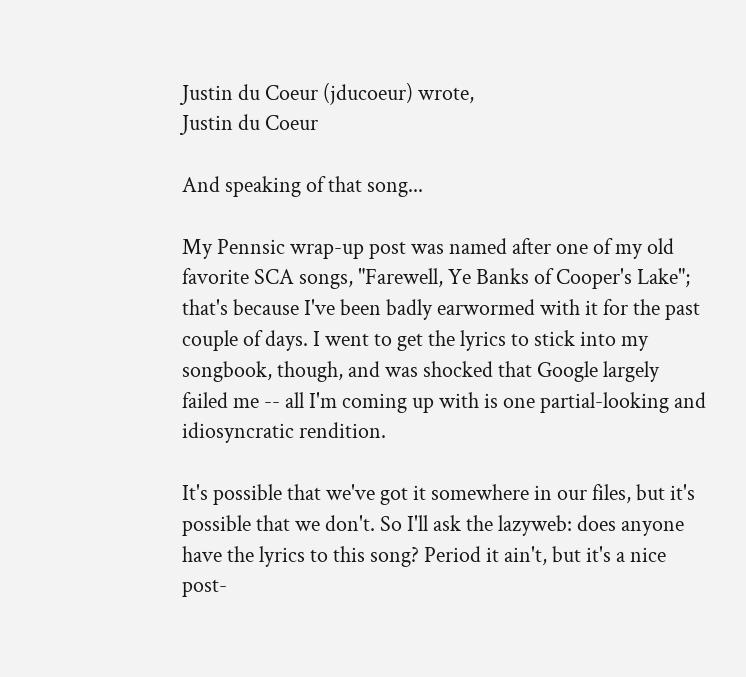Justin du Coeur (jducoeur) wrote,
Justin du Coeur

And speaking of that song...

My Pennsic wrap-up post was named after one of my old favorite SCA songs, "Farewell, Ye Banks of Cooper's Lake"; that's because I've been badly earwormed with it for the past couple of days. I went to get the lyrics to stick into my songbook, though, and was shocked that Google largely failed me -- all I'm coming up with is one partial-looking and idiosyncratic rendition.

It's possible that we've got it somewhere in our files, but it's possible that we don't. So I'll ask the lazyweb: does anyone have the lyrics to this song? Period it ain't, but it's a nice post-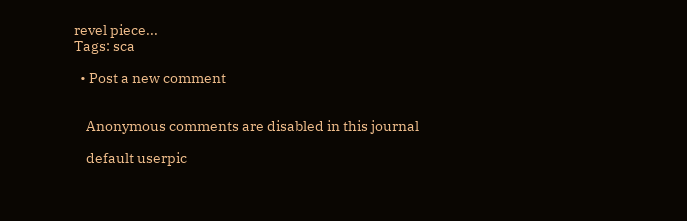revel piece...
Tags: sca

  • Post a new comment


    Anonymous comments are disabled in this journal

    default userpic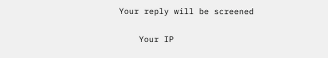Your reply will be screened

    Your IP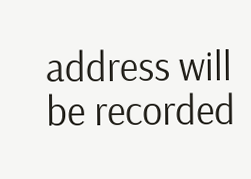address will be recorded